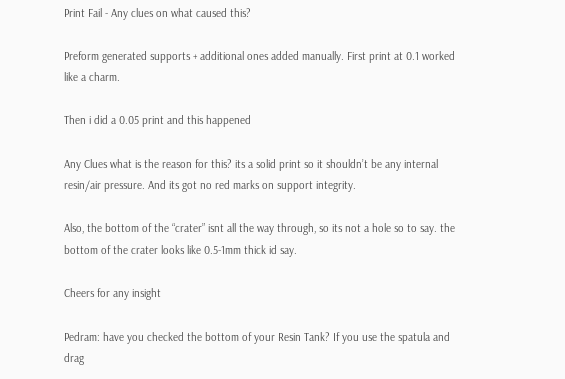Print Fail - Any clues on what caused this?

Preform generated supports + additional ones added manually. First print at 0.1 worked like a charm.

Then i did a 0.05 print and this happened

Any Clues what is the reason for this? its a solid print so it shouldn’t be any internal resin/air pressure. And its got no red marks on support integrity.

Also, the bottom of the “crater” isnt all the way through, so its not a hole so to say. the bottom of the crater looks like 0.5-1mm thick id say.

Cheers for any insight

Pedram: have you checked the bottom of your Resin Tank? If you use the spatula and drag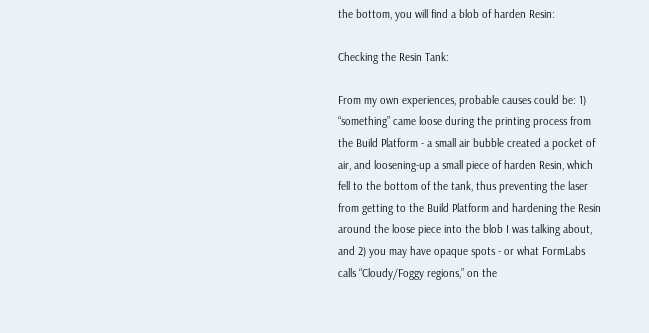the bottom, you will find a blob of harden Resin:

Checking the Resin Tank:

From my own experiences, probable causes could be: 1) “something” came loose during the printing process from the Build Platform - a small air bubble created a pocket of air, and loosening-up a small piece of harden Resin, which fell to the bottom of the tank, thus preventing the laser from getting to the Build Platform and hardening the Resin around the loose piece into the blob I was talking about, and 2) you may have opaque spots - or what FormLabs calls “Cloudy/Foggy regions,” on the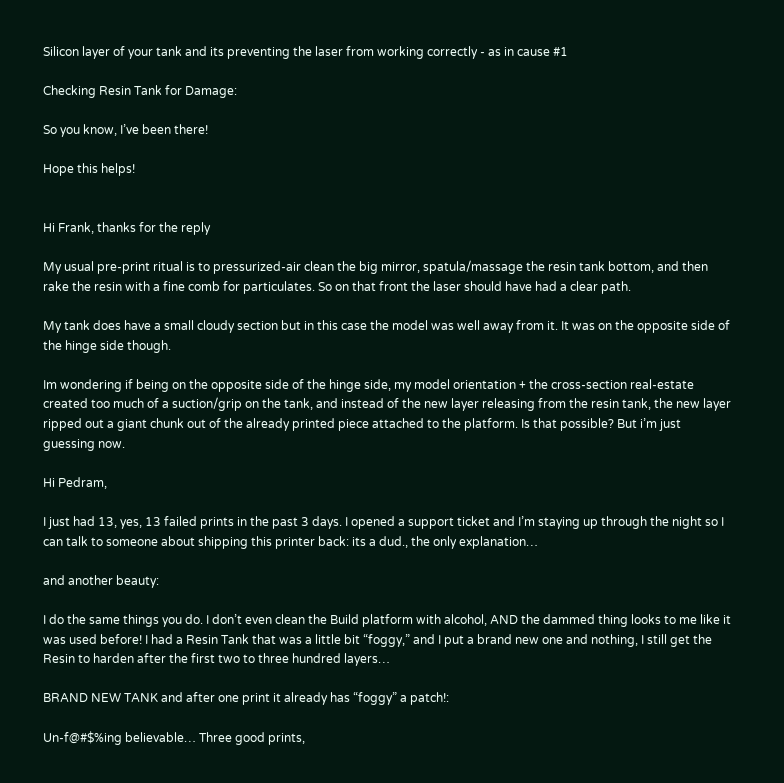Silicon layer of your tank and its preventing the laser from working correctly - as in cause #1

Checking Resin Tank for Damage:

So you know, I’ve been there!

Hope this helps!


Hi Frank, thanks for the reply

My usual pre-print ritual is to pressurized-air clean the big mirror, spatula/massage the resin tank bottom, and then rake the resin with a fine comb for particulates. So on that front the laser should have had a clear path.

My tank does have a small cloudy section but in this case the model was well away from it. It was on the opposite side of the hinge side though.

Im wondering if being on the opposite side of the hinge side, my model orientation + the cross-section real-estate created too much of a suction/grip on the tank, and instead of the new layer releasing from the resin tank, the new layer ripped out a giant chunk out of the already printed piece attached to the platform. Is that possible? But i’m just guessing now.

Hi Pedram,

I just had 13, yes, 13 failed prints in the past 3 days. I opened a support ticket and I’m staying up through the night so I can talk to someone about shipping this printer back: its a dud., the only explanation…

and another beauty:

I do the same things you do. I don’t even clean the Build platform with alcohol, AND the dammed thing looks to me like it was used before! I had a Resin Tank that was a little bit “foggy,” and I put a brand new one and nothing, I still get the Resin to harden after the first two to three hundred layers…

BRAND NEW TANK and after one print it already has “foggy” a patch!:

Un-f@#$%ing believable… Three good prints,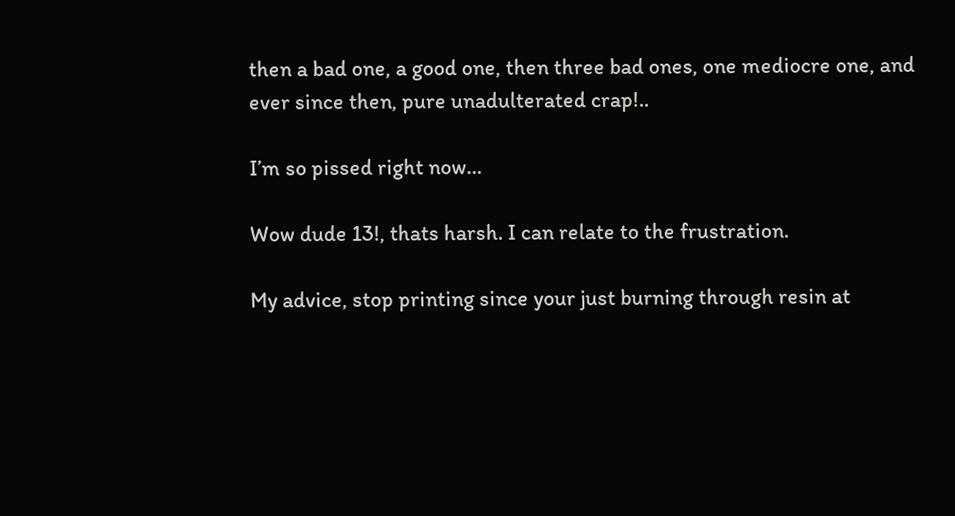then a bad one, a good one, then three bad ones, one mediocre one, and ever since then, pure unadulterated crap!..

I’m so pissed right now…

Wow dude 13!, thats harsh. I can relate to the frustration.

My advice, stop printing since your just burning through resin at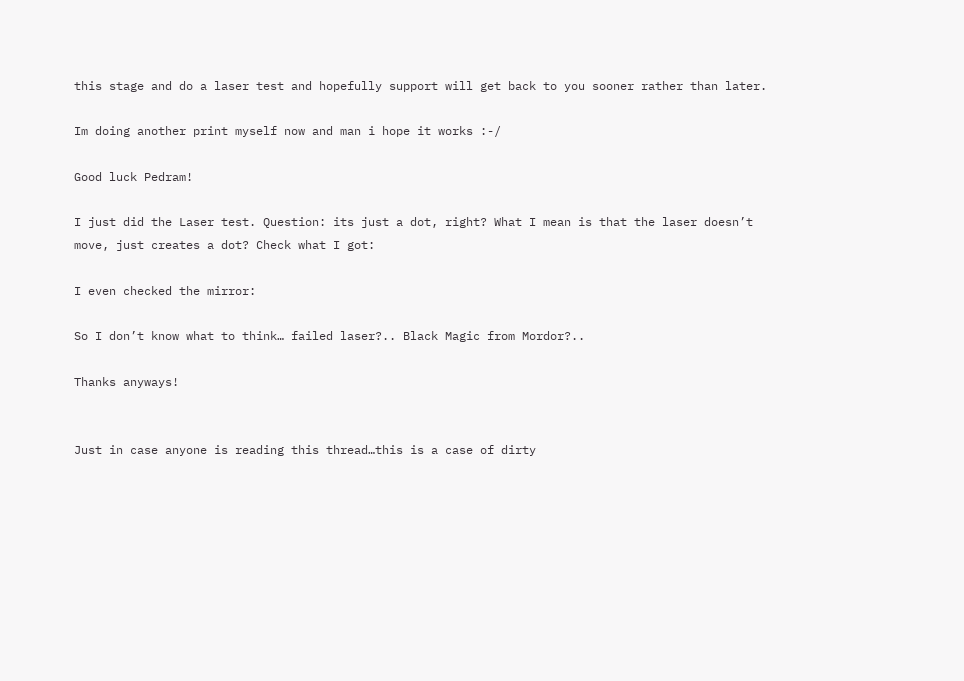this stage and do a laser test and hopefully support will get back to you sooner rather than later.

Im doing another print myself now and man i hope it works :-/

Good luck Pedram!

I just did the Laser test. Question: its just a dot, right? What I mean is that the laser doesn’t move, just creates a dot? Check what I got:

I even checked the mirror:

So I don’t know what to think… failed laser?.. Black Magic from Mordor?..

Thanks anyways!


Just in case anyone is reading this thread…this is a case of dirty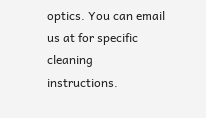optics. You can email us at for specific cleaning instructions.